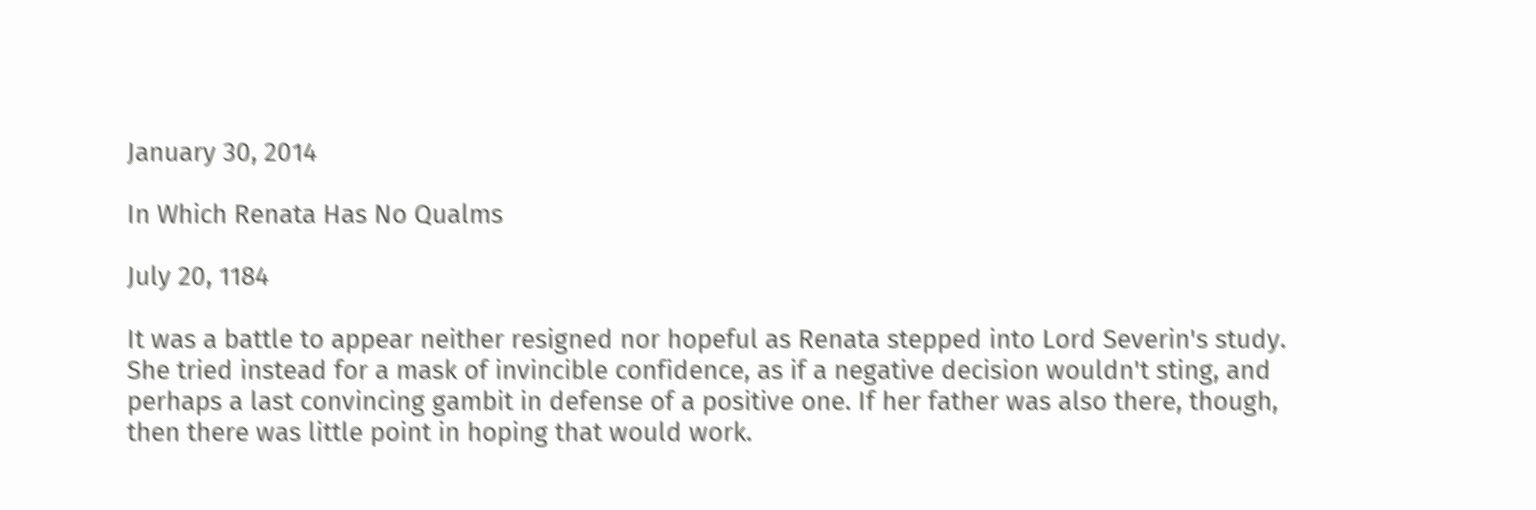January 30, 2014

In Which Renata Has No Qualms

July 20, 1184

It was a battle to appear neither resigned nor hopeful as Renata stepped into Lord Severin's study. She tried instead for a mask of invincible confidence, as if a negative decision wouldn't sting, and perhaps a last convincing gambit in defense of a positive one. If her father was also there, though, then there was little point in hoping that would work.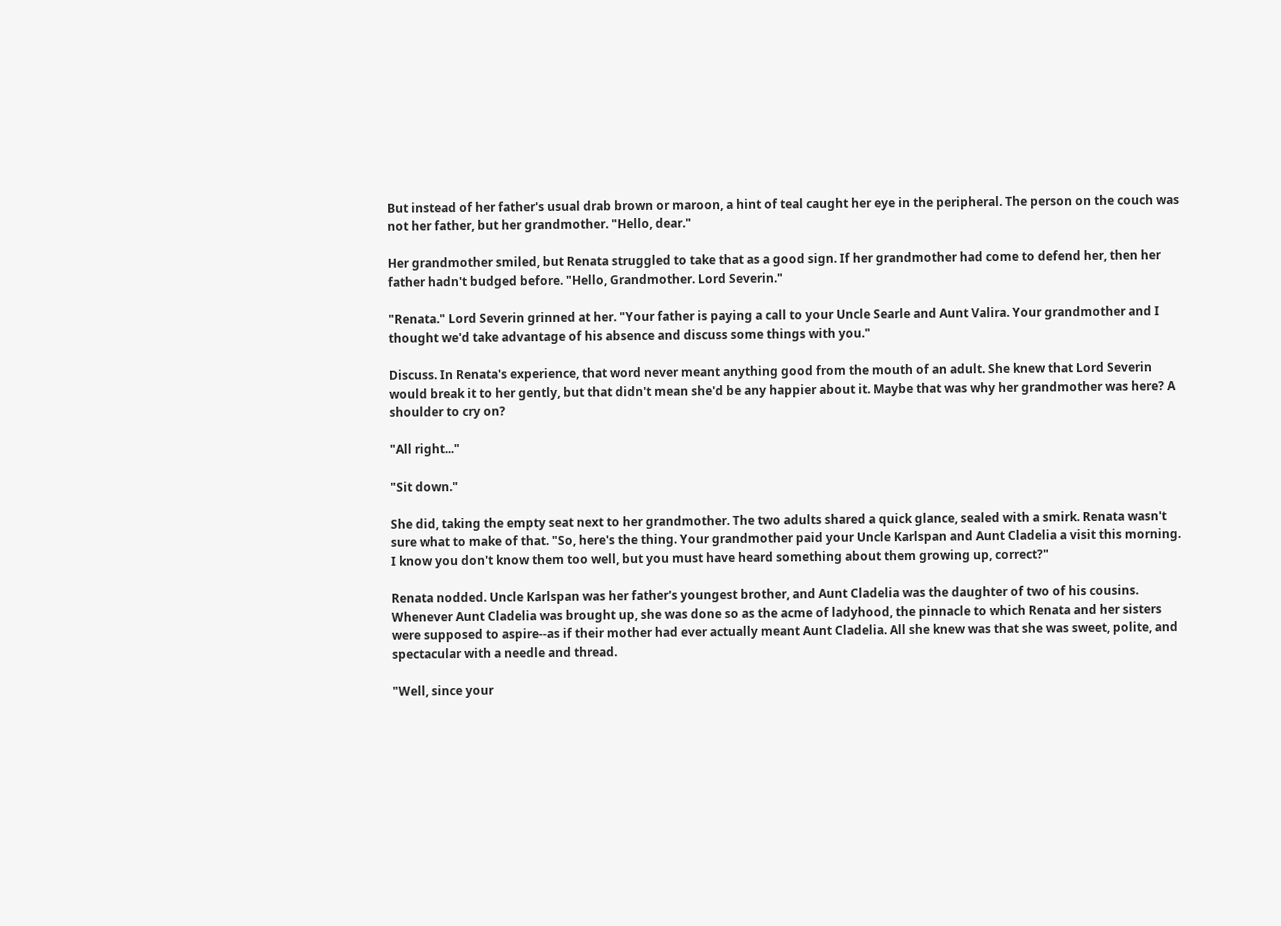But instead of her father's usual drab brown or maroon, a hint of teal caught her eye in the peripheral. The person on the couch was not her father, but her grandmother. "Hello, dear."

Her grandmother smiled, but Renata struggled to take that as a good sign. If her grandmother had come to defend her, then her father hadn't budged before. "Hello, Grandmother. Lord Severin."

"Renata." Lord Severin grinned at her. "Your father is paying a call to your Uncle Searle and Aunt Valira. Your grandmother and I thought we'd take advantage of his absence and discuss some things with you."

Discuss. In Renata's experience, that word never meant anything good from the mouth of an adult. She knew that Lord Severin would break it to her gently, but that didn't mean she'd be any happier about it. Maybe that was why her grandmother was here? A shoulder to cry on?

"All right..."

"Sit down."

She did, taking the empty seat next to her grandmother. The two adults shared a quick glance, sealed with a smirk. Renata wasn't sure what to make of that. "So, here's the thing. Your grandmother paid your Uncle Karlspan and Aunt Cladelia a visit this morning. I know you don't know them too well, but you must have heard something about them growing up, correct?"

Renata nodded. Uncle Karlspan was her father's youngest brother, and Aunt Cladelia was the daughter of two of his cousins. Whenever Aunt Cladelia was brought up, she was done so as the acme of ladyhood, the pinnacle to which Renata and her sisters were supposed to aspire--as if their mother had ever actually meant Aunt Cladelia. All she knew was that she was sweet, polite, and spectacular with a needle and thread.

"Well, since your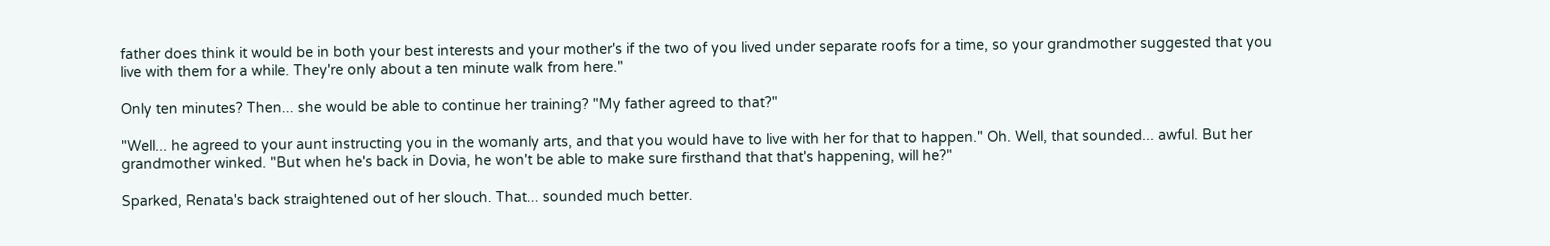father does think it would be in both your best interests and your mother's if the two of you lived under separate roofs for a time, so your grandmother suggested that you live with them for a while. They're only about a ten minute walk from here."

Only ten minutes? Then... she would be able to continue her training? "My father agreed to that?"

"Well... he agreed to your aunt instructing you in the womanly arts, and that you would have to live with her for that to happen." Oh. Well, that sounded... awful. But her grandmother winked. "But when he's back in Dovia, he won't be able to make sure firsthand that that's happening, will he?"

Sparked, Renata's back straightened out of her slouch. That... sounded much better.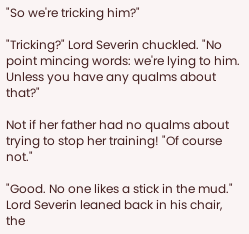"So we're tricking him?"

"Tricking?" Lord Severin chuckled. "No point mincing words: we're lying to him. Unless you have any qualms about that?"

Not if her father had no qualms about trying to stop her training! "Of course not."

"Good. No one likes a stick in the mud." Lord Severin leaned back in his chair, the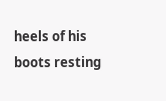heels of his boots resting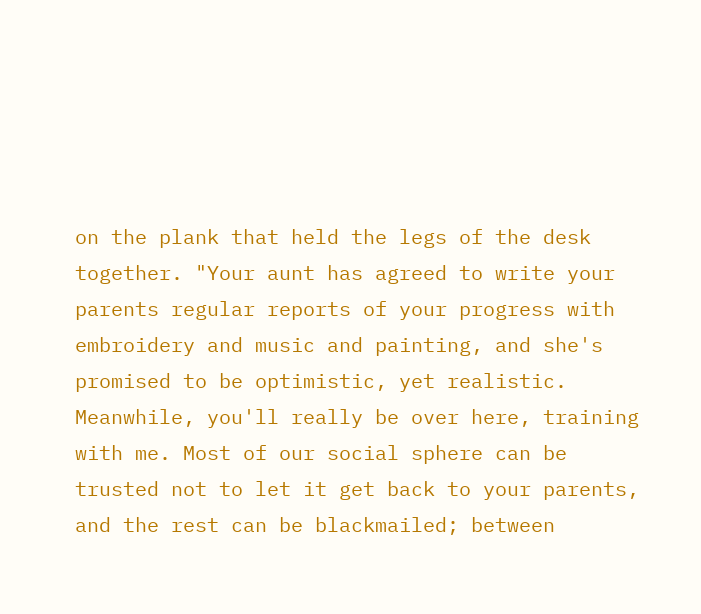on the plank that held the legs of the desk together. "Your aunt has agreed to write your parents regular reports of your progress with embroidery and music and painting, and she's promised to be optimistic, yet realistic. Meanwhile, you'll really be over here, training with me. Most of our social sphere can be trusted not to let it get back to your parents, and the rest can be blackmailed; between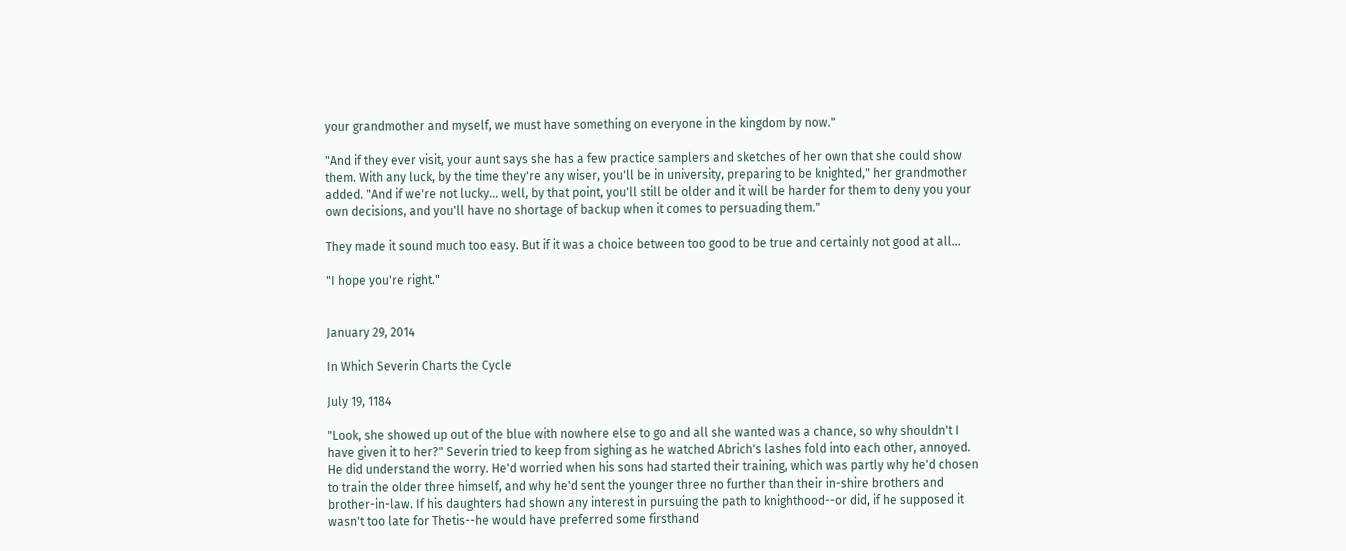your grandmother and myself, we must have something on everyone in the kingdom by now."

"And if they ever visit, your aunt says she has a few practice samplers and sketches of her own that she could show them. With any luck, by the time they're any wiser, you'll be in university, preparing to be knighted," her grandmother added. "And if we're not lucky... well, by that point, you'll still be older and it will be harder for them to deny you your own decisions, and you'll have no shortage of backup when it comes to persuading them."

They made it sound much too easy. But if it was a choice between too good to be true and certainly not good at all...

"I hope you're right."


January 29, 2014

In Which Severin Charts the Cycle

July 19, 1184

"Look, she showed up out of the blue with nowhere else to go and all she wanted was a chance, so why shouldn't I have given it to her?" Severin tried to keep from sighing as he watched Abrich's lashes fold into each other, annoyed. He did understand the worry. He'd worried when his sons had started their training, which was partly why he'd chosen to train the older three himself, and why he'd sent the younger three no further than their in-shire brothers and brother-in-law. If his daughters had shown any interest in pursuing the path to knighthood--or did, if he supposed it wasn't too late for Thetis--he would have preferred some firsthand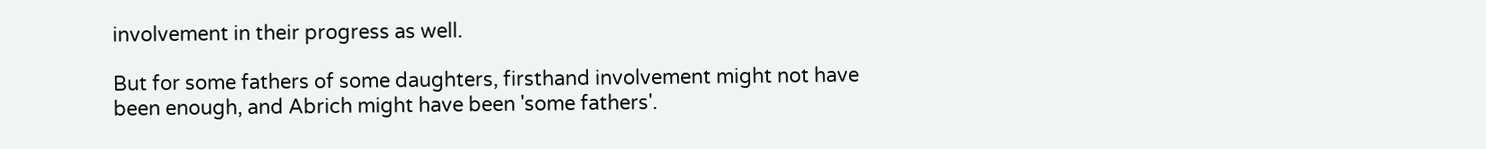involvement in their progress as well.

But for some fathers of some daughters, firsthand involvement might not have been enough, and Abrich might have been 'some fathers'.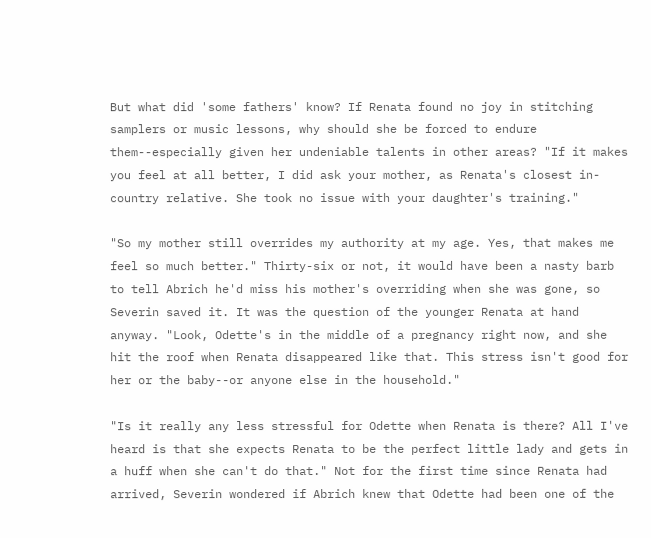But what did 'some fathers' know? If Renata found no joy in stitching samplers or music lessons, why should she be forced to endure them--especially given her undeniable talents in other areas? "If it makes you feel at all better, I did ask your mother, as Renata's closest in-country relative. She took no issue with your daughter's training."

"So my mother still overrides my authority at my age. Yes, that makes me feel so much better." Thirty-six or not, it would have been a nasty barb to tell Abrich he'd miss his mother's overriding when she was gone, so Severin saved it. It was the question of the younger Renata at hand anyway. "Look, Odette's in the middle of a pregnancy right now, and she hit the roof when Renata disappeared like that. This stress isn't good for her or the baby--or anyone else in the household."

"Is it really any less stressful for Odette when Renata is there? All I've heard is that she expects Renata to be the perfect little lady and gets in a huff when she can't do that." Not for the first time since Renata had arrived, Severin wondered if Abrich knew that Odette had been one of the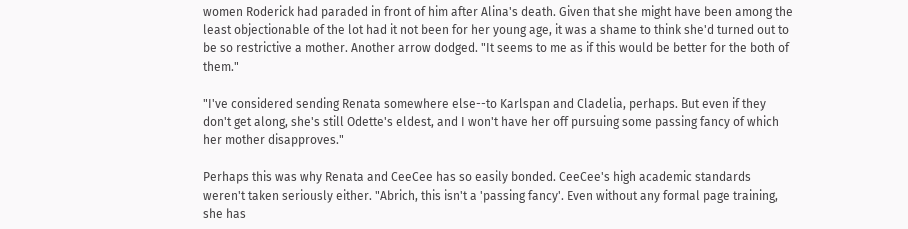women Roderick had paraded in front of him after Alina's death. Given that she might have been among the least objectionable of the lot had it not been for her young age, it was a shame to think she'd turned out to be so restrictive a mother. Another arrow dodged. "It seems to me as if this would be better for the both of them."

"I've considered sending Renata somewhere else--to Karlspan and Cladelia, perhaps. But even if they don't get along, she's still Odette's eldest, and I won't have her off pursuing some passing fancy of which her mother disapproves."

Perhaps this was why Renata and CeeCee has so easily bonded. CeeCee's high academic standards weren't taken seriously either. "Abrich, this isn't a 'passing fancy'. Even without any formal page training, she has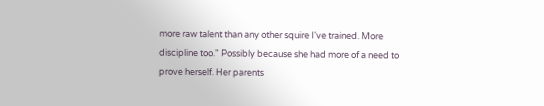more raw talent than any other squire I've trained. More discipline too." Possibly because she had more of a need to prove herself. Her parents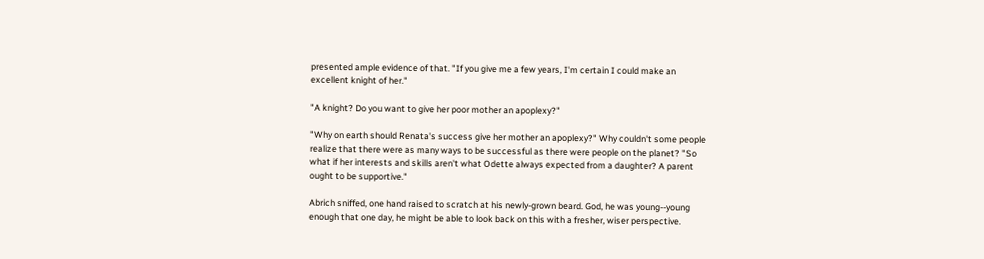presented ample evidence of that. "If you give me a few years, I'm certain I could make an excellent knight of her."

"A knight? Do you want to give her poor mother an apoplexy?"

"Why on earth should Renata's success give her mother an apoplexy?" Why couldn't some people realize that there were as many ways to be successful as there were people on the planet? "So what if her interests and skills aren't what Odette always expected from a daughter? A parent ought to be supportive."

Abrich sniffed, one hand raised to scratch at his newly-grown beard. God, he was young--young enough that one day, he might be able to look back on this with a fresher, wiser perspective.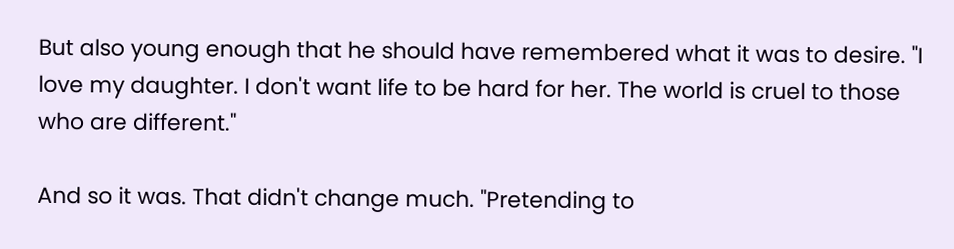But also young enough that he should have remembered what it was to desire. "I love my daughter. I don't want life to be hard for her. The world is cruel to those who are different."

And so it was. That didn't change much. "Pretending to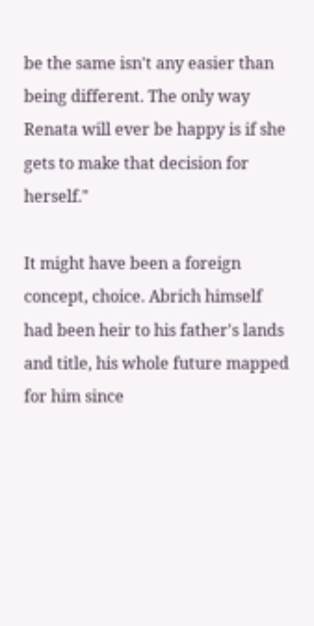be the same isn't any easier than being different. The only way Renata will ever be happy is if she gets to make that decision for herself."

It might have been a foreign concept, choice. Abrich himself had been heir to his father's lands and title, his whole future mapped for him since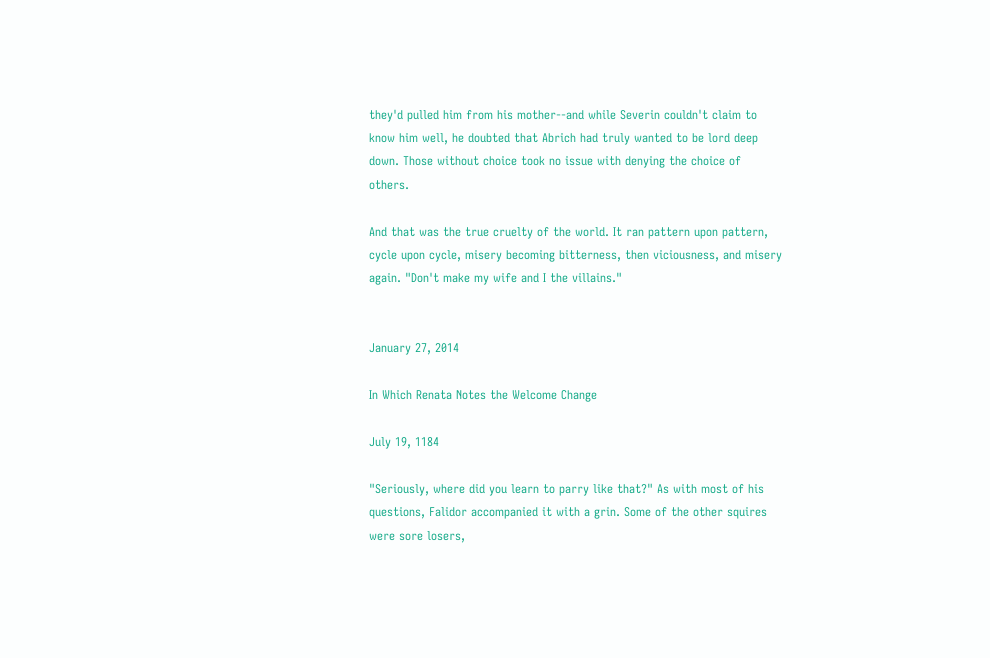they'd pulled him from his mother--and while Severin couldn't claim to know him well, he doubted that Abrich had truly wanted to be lord deep down. Those without choice took no issue with denying the choice of others.

And that was the true cruelty of the world. It ran pattern upon pattern, cycle upon cycle, misery becoming bitterness, then viciousness, and misery again. "Don't make my wife and I the villains."


January 27, 2014

In Which Renata Notes the Welcome Change

July 19, 1184

"Seriously, where did you learn to parry like that?" As with most of his questions, Falidor accompanied it with a grin. Some of the other squires were sore losers,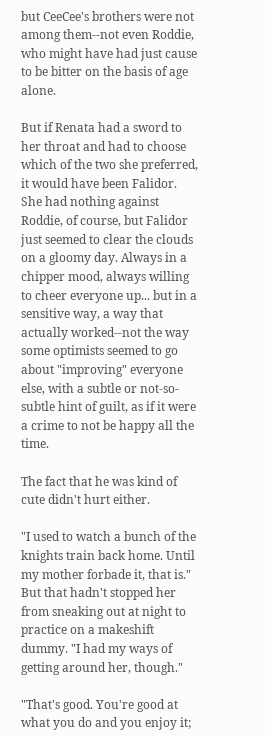but CeeCee's brothers were not among them--not even Roddie, who might have had just cause to be bitter on the basis of age alone.

But if Renata had a sword to her throat and had to choose which of the two she preferred, it would have been Falidor. She had nothing against Roddie, of course, but Falidor just seemed to clear the clouds on a gloomy day. Always in a chipper mood, always willing to cheer everyone up... but in a sensitive way, a way that actually worked--not the way some optimists seemed to go about "improving" everyone else, with a subtle or not-so-subtle hint of guilt, as if it were a crime to not be happy all the time.

The fact that he was kind of cute didn't hurt either.

"I used to watch a bunch of the knights train back home. Until my mother forbade it, that is." But that hadn't stopped her from sneaking out at night to practice on a makeshift dummy. "I had my ways of getting around her, though."

"That's good. You're good at what you do and you enjoy it;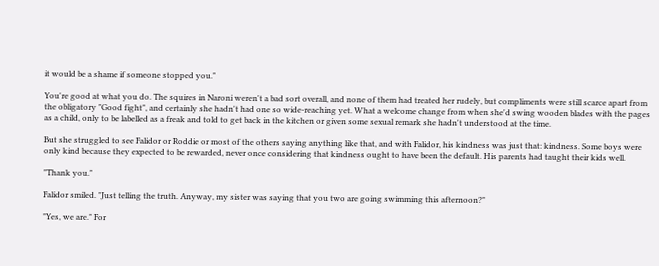it would be a shame if someone stopped you."

You're good at what you do. The squires in Naroni weren't a bad sort overall, and none of them had treated her rudely, but compliments were still scarce apart from the obligatory "Good fight", and certainly she hadn't had one so wide-reaching yet. What a welcome change from when she'd swing wooden blades with the pages as a child, only to be labelled as a freak and told to get back in the kitchen or given some sexual remark she hadn't understood at the time.

But she struggled to see Falidor or Roddie or most of the others saying anything like that, and with Falidor, his kindness was just that: kindness. Some boys were only kind because they expected to be rewarded, never once considering that kindness ought to have been the default. His parents had taught their kids well.

"Thank you."

Falidor smiled. "Just telling the truth. Anyway, my sister was saying that you two are going swimming this afternoon?"

"Yes, we are." For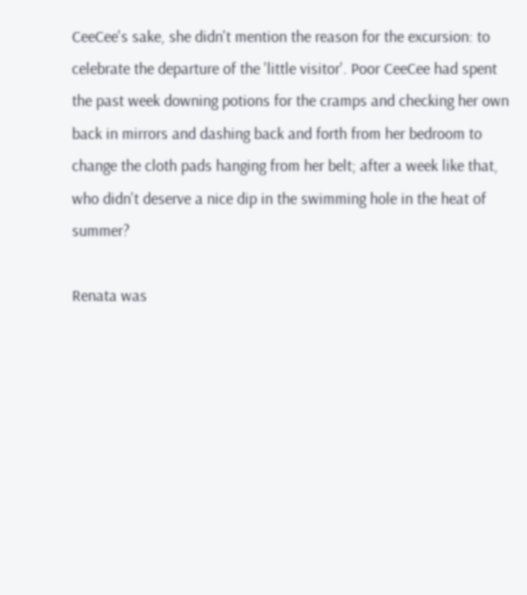CeeCee's sake, she didn't mention the reason for the excursion: to celebrate the departure of the 'little visitor'. Poor CeeCee had spent the past week downing potions for the cramps and checking her own back in mirrors and dashing back and forth from her bedroom to change the cloth pads hanging from her belt; after a week like that, who didn't deserve a nice dip in the swimming hole in the heat of summer?

Renata was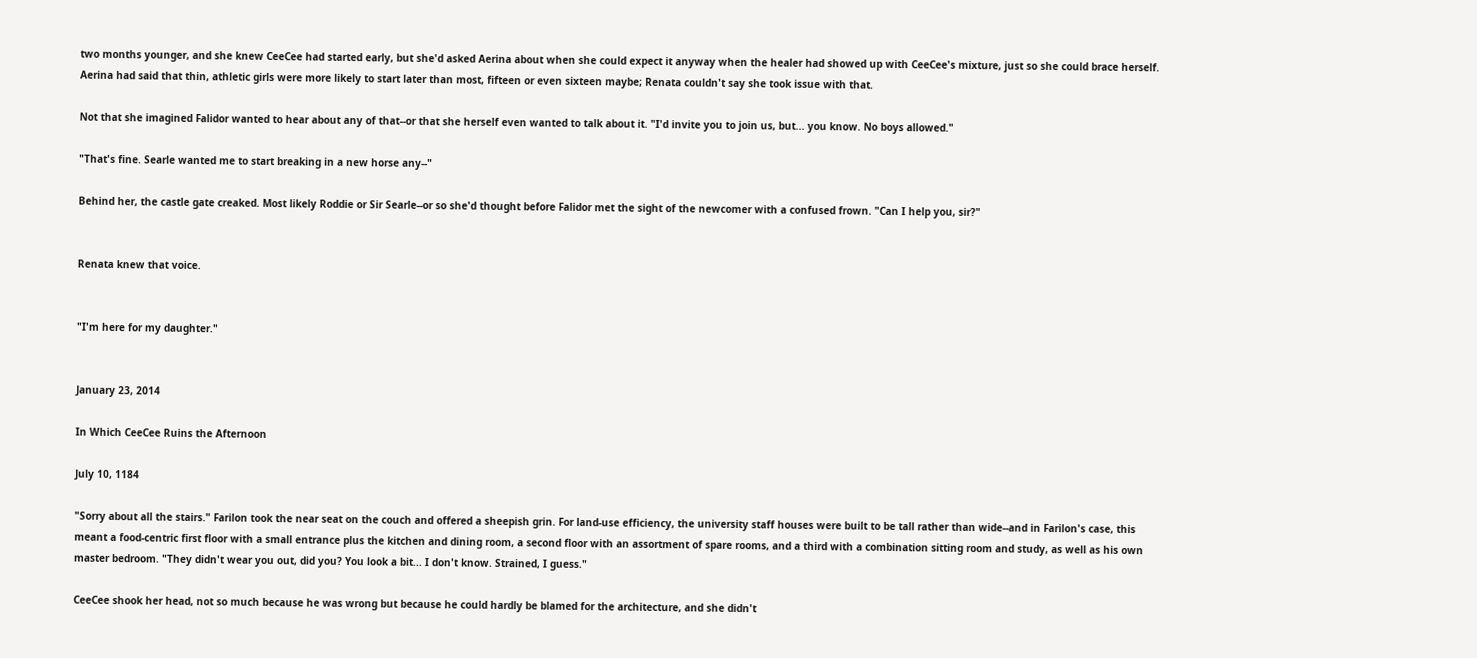two months younger, and she knew CeeCee had started early, but she'd asked Aerina about when she could expect it anyway when the healer had showed up with CeeCee's mixture, just so she could brace herself. Aerina had said that thin, athletic girls were more likely to start later than most, fifteen or even sixteen maybe; Renata couldn't say she took issue with that.

Not that she imagined Falidor wanted to hear about any of that--or that she herself even wanted to talk about it. "I'd invite you to join us, but... you know. No boys allowed."

"That's fine. Searle wanted me to start breaking in a new horse any--"

Behind her, the castle gate creaked. Most likely Roddie or Sir Searle--or so she'd thought before Falidor met the sight of the newcomer with a confused frown. "Can I help you, sir?"


Renata knew that voice.


"I'm here for my daughter."


January 23, 2014

In Which CeeCee Ruins the Afternoon

July 10, 1184

"Sorry about all the stairs." Farilon took the near seat on the couch and offered a sheepish grin. For land-use efficiency, the university staff houses were built to be tall rather than wide--and in Farilon's case, this meant a food-centric first floor with a small entrance plus the kitchen and dining room, a second floor with an assortment of spare rooms, and a third with a combination sitting room and study, as well as his own master bedroom. "They didn't wear you out, did you? You look a bit... I don't know. Strained, I guess."

CeeCee shook her head, not so much because he was wrong but because he could hardly be blamed for the architecture, and she didn't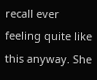recall ever feeling quite like this anyway. She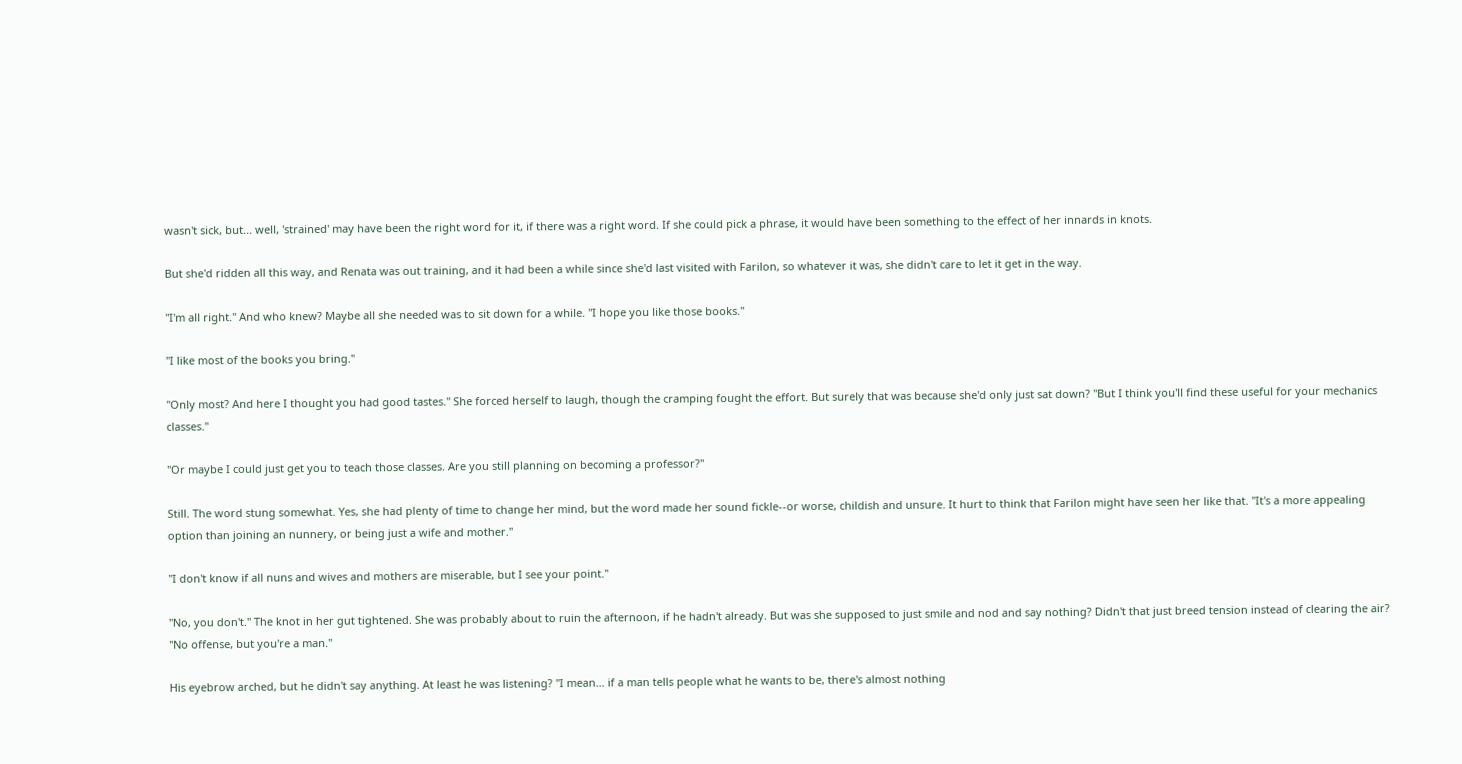wasn't sick, but... well, 'strained' may have been the right word for it, if there was a right word. If she could pick a phrase, it would have been something to the effect of her innards in knots.

But she'd ridden all this way, and Renata was out training, and it had been a while since she'd last visited with Farilon, so whatever it was, she didn't care to let it get in the way.

"I'm all right." And who knew? Maybe all she needed was to sit down for a while. "I hope you like those books."

"I like most of the books you bring."

"Only most? And here I thought you had good tastes." She forced herself to laugh, though the cramping fought the effort. But surely that was because she'd only just sat down? "But I think you'll find these useful for your mechanics classes."

"Or maybe I could just get you to teach those classes. Are you still planning on becoming a professor?"

Still. The word stung somewhat. Yes, she had plenty of time to change her mind, but the word made her sound fickle--or worse, childish and unsure. It hurt to think that Farilon might have seen her like that. "It's a more appealing option than joining an nunnery, or being just a wife and mother."

"I don't know if all nuns and wives and mothers are miserable, but I see your point."

"No, you don't." The knot in her gut tightened. She was probably about to ruin the afternoon, if he hadn't already. But was she supposed to just smile and nod and say nothing? Didn't that just breed tension instead of clearing the air? "No offense, but you're a man."

His eyebrow arched, but he didn't say anything. At least he was listening? "I mean... if a man tells people what he wants to be, there's almost nothing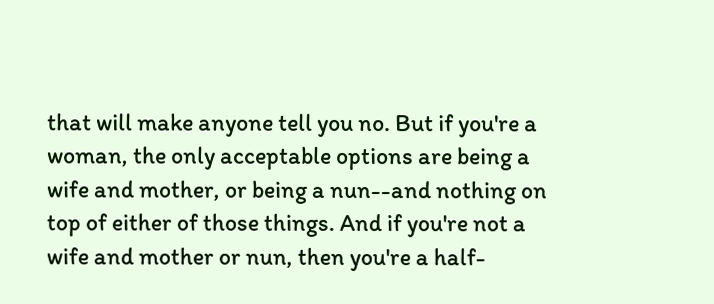that will make anyone tell you no. But if you're a woman, the only acceptable options are being a wife and mother, or being a nun--and nothing on top of either of those things. And if you're not a wife and mother or nun, then you're a half-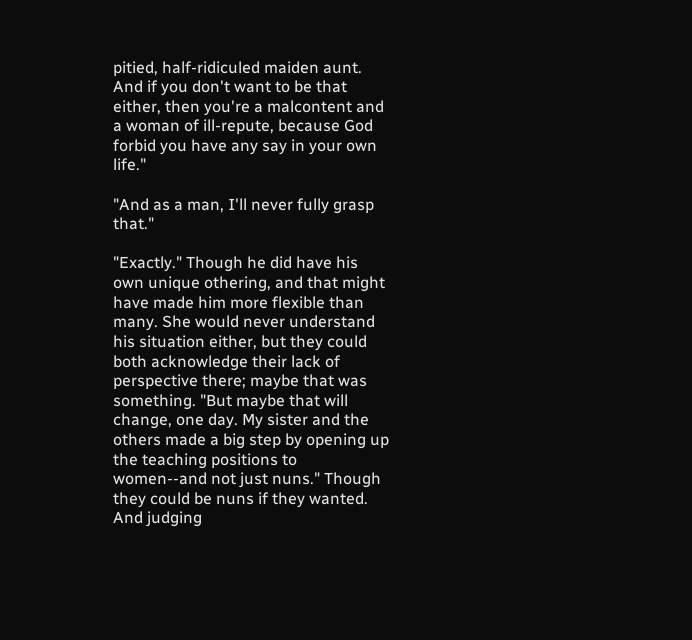pitied, half-ridiculed maiden aunt. And if you don't want to be that either, then you're a malcontent and a woman of ill-repute, because God forbid you have any say in your own life."

"And as a man, I'll never fully grasp that."

"Exactly." Though he did have his own unique othering, and that might have made him more flexible than many. She would never understand his situation either, but they could both acknowledge their lack of perspective there; maybe that was something. "But maybe that will change, one day. My sister and the others made a big step by opening up the teaching positions to women--and not just nuns." Though they could be nuns if they wanted. And judging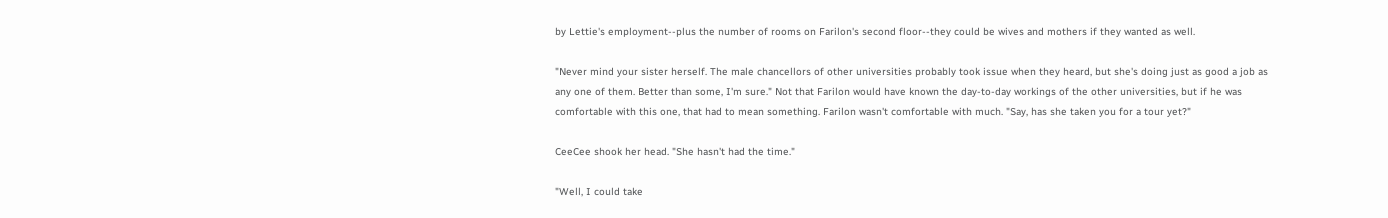by Lettie's employment--plus the number of rooms on Farilon's second floor--they could be wives and mothers if they wanted as well.

"Never mind your sister herself. The male chancellors of other universities probably took issue when they heard, but she's doing just as good a job as any one of them. Better than some, I'm sure." Not that Farilon would have known the day-to-day workings of the other universities, but if he was comfortable with this one, that had to mean something. Farilon wasn't comfortable with much. "Say, has she taken you for a tour yet?"

CeeCee shook her head. "She hasn't had the time."

"Well, I could take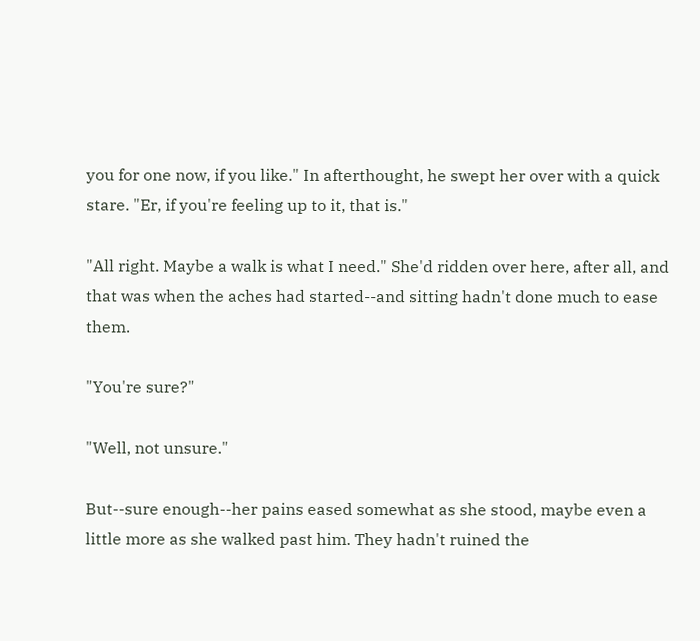you for one now, if you like." In afterthought, he swept her over with a quick stare. "Er, if you're feeling up to it, that is."

"All right. Maybe a walk is what I need." She'd ridden over here, after all, and that was when the aches had started--and sitting hadn't done much to ease them.

"You're sure?"

"Well, not unsure."

But--sure enough--her pains eased somewhat as she stood, maybe even a little more as she walked past him. They hadn't ruined the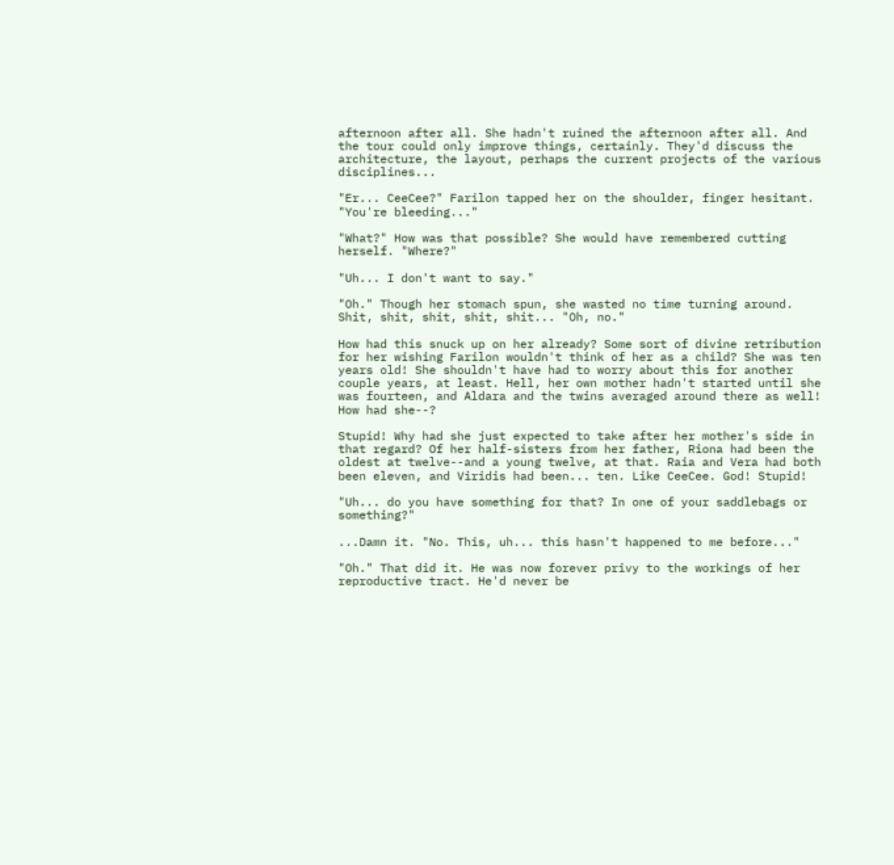afternoon after all. She hadn't ruined the afternoon after all. And the tour could only improve things, certainly. They'd discuss the architecture, the layout, perhaps the current projects of the various disciplines...

"Er... CeeCee?" Farilon tapped her on the shoulder, finger hesitant. "You're bleeding..."

"What?" How was that possible? She would have remembered cutting herself. "Where?"

"Uh... I don't want to say."

"Oh." Though her stomach spun, she wasted no time turning around. Shit, shit, shit, shit, shit... "Oh, no."

How had this snuck up on her already? Some sort of divine retribution for her wishing Farilon wouldn't think of her as a child? She was ten years old! She shouldn't have had to worry about this for another couple years, at least. Hell, her own mother hadn't started until she was fourteen, and Aldara and the twins averaged around there as well! How had she--?

Stupid! Why had she just expected to take after her mother's side in that regard? Of her half-sisters from her father, Riona had been the oldest at twelve--and a young twelve, at that. Raia and Vera had both been eleven, and Viridis had been... ten. Like CeeCee. God! Stupid!

"Uh... do you have something for that? In one of your saddlebags or something?"

...Damn it. "No. This, uh... this hasn't happened to me before..."

"Oh." That did it. He was now forever privy to the workings of her reproductive tract. He'd never be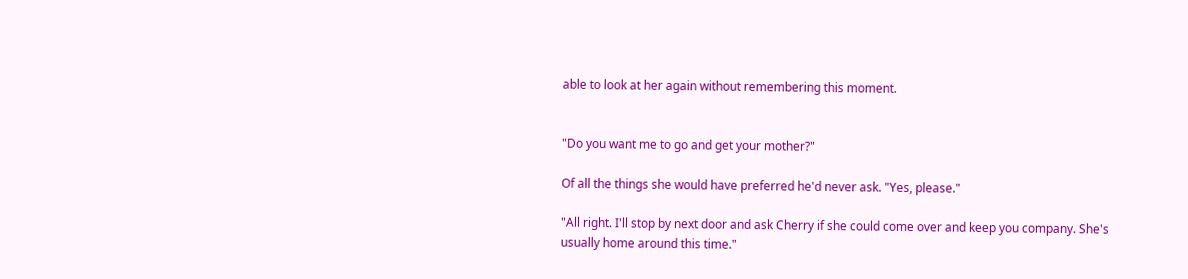able to look at her again without remembering this moment.


"Do you want me to go and get your mother?"

Of all the things she would have preferred he'd never ask. "Yes, please."

"All right. I'll stop by next door and ask Cherry if she could come over and keep you company. She's usually home around this time."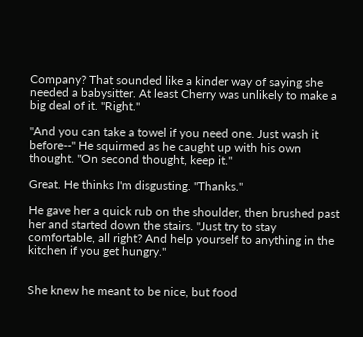Company? That sounded like a kinder way of saying she needed a babysitter. At least Cherry was unlikely to make a big deal of it. "Right."

"And you can take a towel if you need one. Just wash it before--" He squirmed as he caught up with his own thought. "On second thought, keep it."

Great. He thinks I'm disgusting. "Thanks."

He gave her a quick rub on the shoulder, then brushed past her and started down the stairs. "Just try to stay comfortable, all right? And help yourself to anything in the kitchen if you get hungry."


She knew he meant to be nice, but food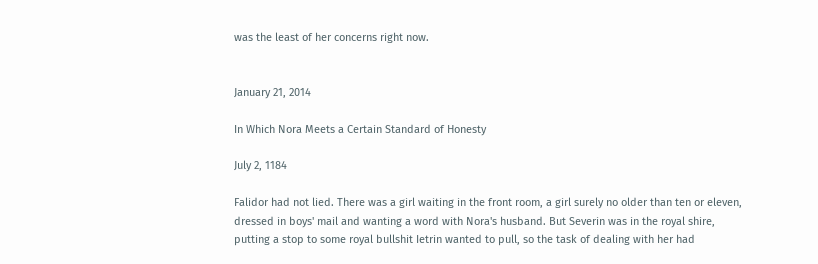was the least of her concerns right now.


January 21, 2014

In Which Nora Meets a Certain Standard of Honesty

July 2, 1184

Falidor had not lied. There was a girl waiting in the front room, a girl surely no older than ten or eleven, dressed in boys' mail and wanting a word with Nora's husband. But Severin was in the royal shire, putting a stop to some royal bullshit Ietrin wanted to pull, so the task of dealing with her had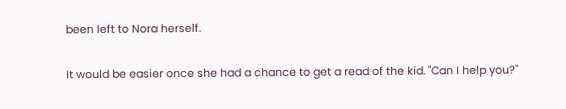been left to Nora herself.

It would be easier once she had a chance to get a read of the kid. "Can I help you?"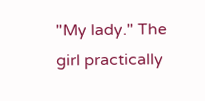"My lady." The girl practically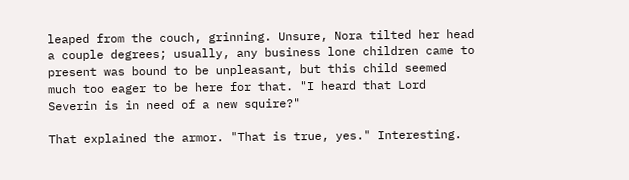leaped from the couch, grinning. Unsure, Nora tilted her head a couple degrees; usually, any business lone children came to present was bound to be unpleasant, but this child seemed much too eager to be here for that. "I heard that Lord Severin is in need of a new squire?"

That explained the armor. "That is true, yes." Interesting.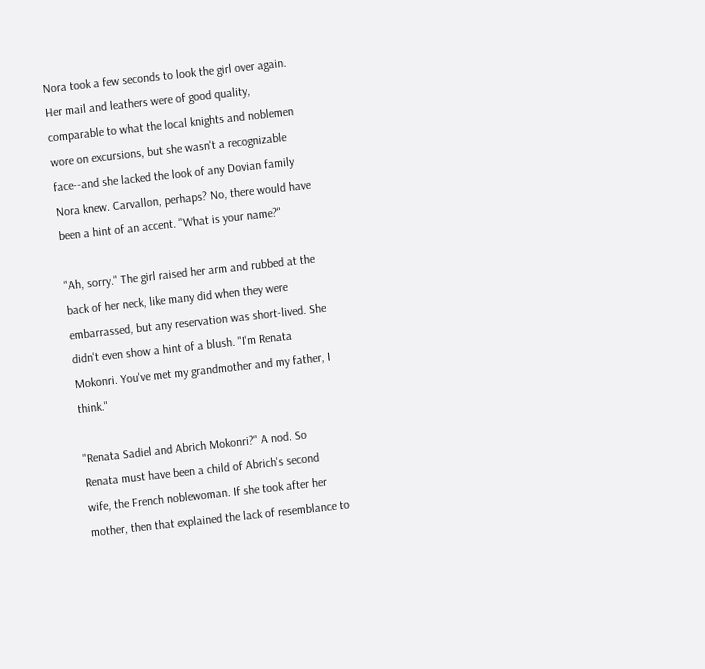Nora took a few seconds to look the girl over again. Her mail and leathers were of good quality, comparable to what the local knights and noblemen wore on excursions, but she wasn't a recognizable face--and she lacked the look of any Dovian family Nora knew. Carvallon, perhaps? No, there would have been a hint of an accent. "What is your name?"

"Ah, sorry." The girl raised her arm and rubbed at the back of her neck, like many did when they were embarrassed, but any reservation was short-lived. She didn't even show a hint of a blush. "I'm Renata Mokonri. You've met my grandmother and my father, I think."

"Renata Sadiel and Abrich Mokonri?" A nod. So Renata must have been a child of Abrich's second wife, the French noblewoman. If she took after her mother, then that explained the lack of resemblance to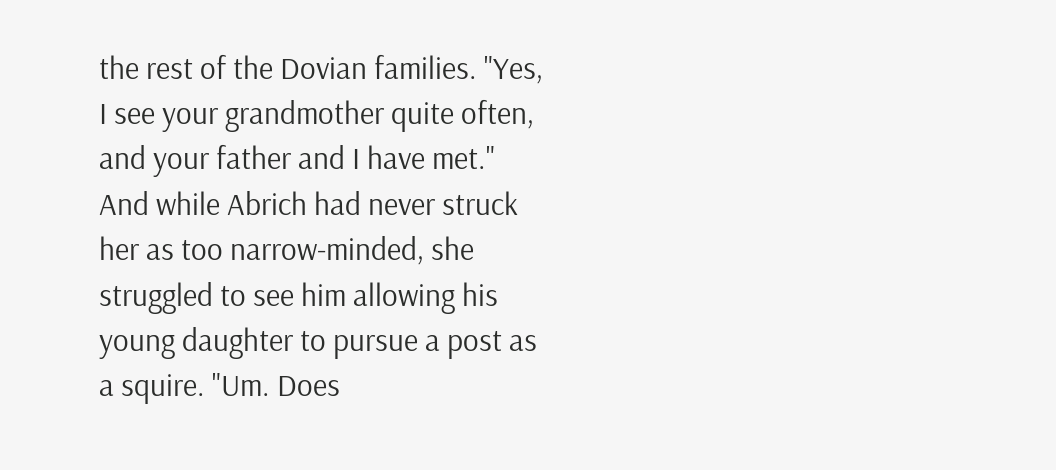the rest of the Dovian families. "Yes, I see your grandmother quite often, and your father and I have met." And while Abrich had never struck her as too narrow-minded, she struggled to see him allowing his young daughter to pursue a post as a squire. "Um. Does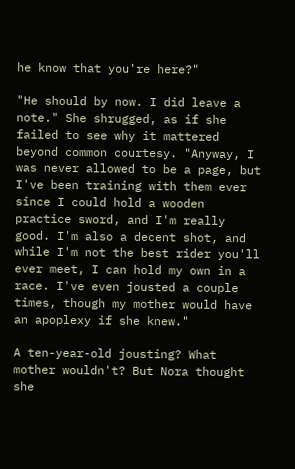he know that you're here?"

"He should by now. I did leave a note." She shrugged, as if she failed to see why it mattered beyond common courtesy. "Anyway, I was never allowed to be a page, but I've been training with them ever since I could hold a wooden practice sword, and I'm really good. I'm also a decent shot, and while I'm not the best rider you'll ever meet, I can hold my own in a race. I've even jousted a couple times, though my mother would have an apoplexy if she knew."

A ten-year-old jousting? What mother wouldn't? But Nora thought she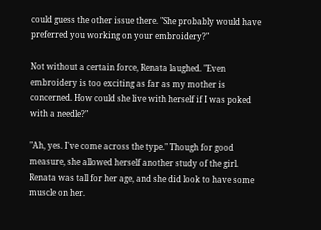could guess the other issue there. "She probably would have preferred you working on your embroidery?"

Not without a certain force, Renata laughed. "Even embroidery is too exciting as far as my mother is concerned. How could she live with herself if I was poked with a needle?"

"Ah, yes. I've come across the type." Though for good measure, she allowed herself another study of the girl. Renata was tall for her age, and she did look to have some muscle on her.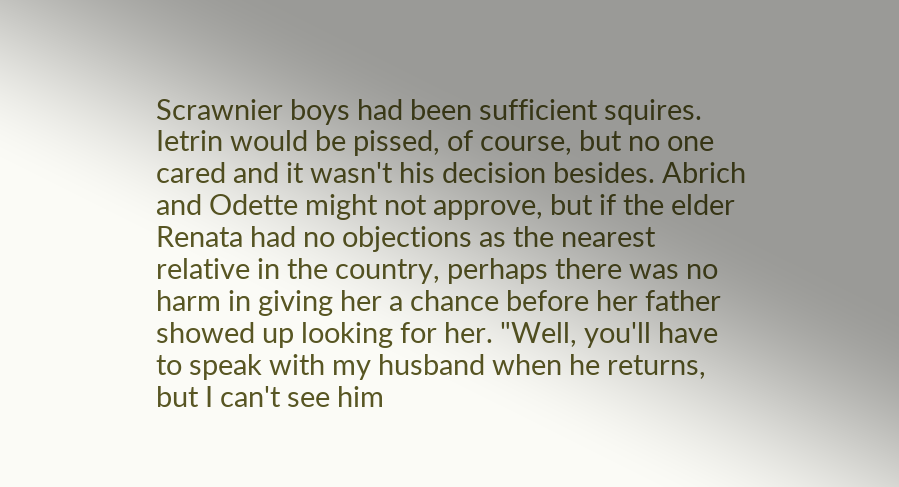Scrawnier boys had been sufficient squires. Ietrin would be pissed, of course, but no one cared and it wasn't his decision besides. Abrich and Odette might not approve, but if the elder Renata had no objections as the nearest relative in the country, perhaps there was no harm in giving her a chance before her father showed up looking for her. "Well, you'll have to speak with my husband when he returns, but I can't see him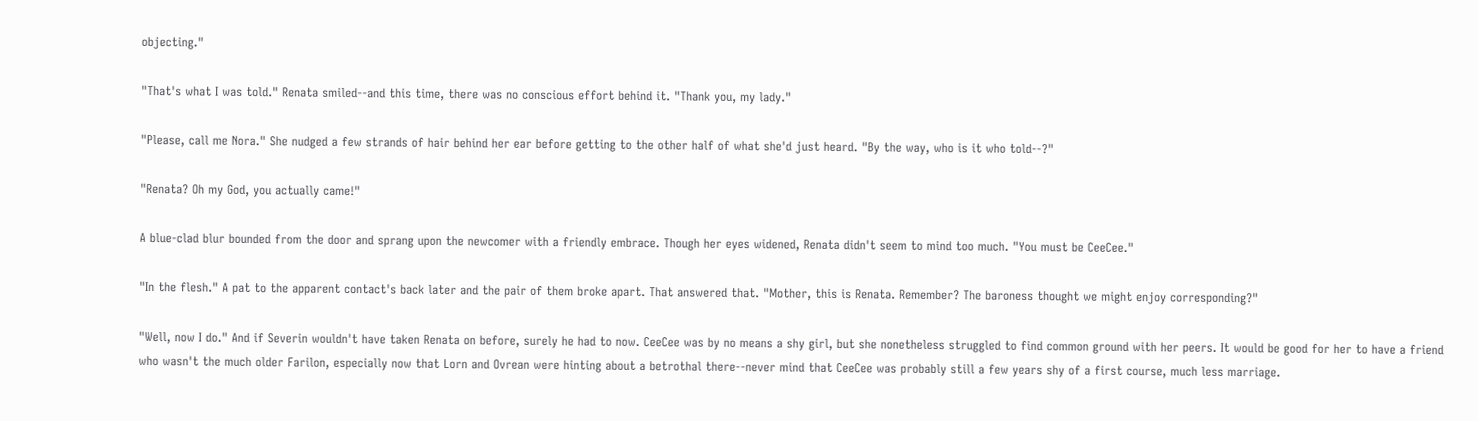objecting."

"That's what I was told." Renata smiled--and this time, there was no conscious effort behind it. "Thank you, my lady."

"Please, call me Nora." She nudged a few strands of hair behind her ear before getting to the other half of what she'd just heard. "By the way, who is it who told--?"

"Renata? Oh my God, you actually came!"

A blue-clad blur bounded from the door and sprang upon the newcomer with a friendly embrace. Though her eyes widened, Renata didn't seem to mind too much. "You must be CeeCee."

"In the flesh." A pat to the apparent contact's back later and the pair of them broke apart. That answered that. "Mother, this is Renata. Remember? The baroness thought we might enjoy corresponding?"

"Well, now I do." And if Severin wouldn't have taken Renata on before, surely he had to now. CeeCee was by no means a shy girl, but she nonetheless struggled to find common ground with her peers. It would be good for her to have a friend who wasn't the much older Farilon, especially now that Lorn and Ovrean were hinting about a betrothal there--never mind that CeeCee was probably still a few years shy of a first course, much less marriage.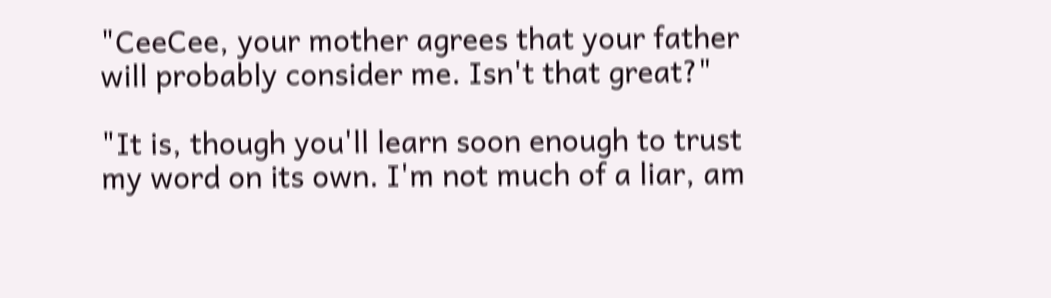"CeeCee, your mother agrees that your father will probably consider me. Isn't that great?"

"It is, though you'll learn soon enough to trust my word on its own. I'm not much of a liar, am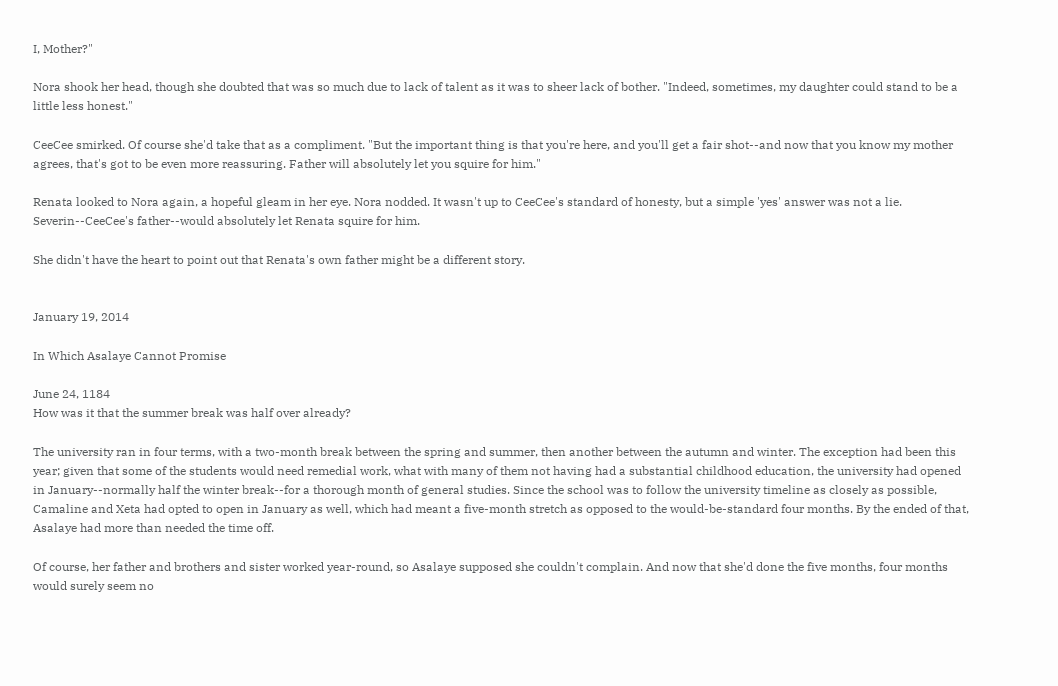I, Mother?"

Nora shook her head, though she doubted that was so much due to lack of talent as it was to sheer lack of bother. "Indeed, sometimes, my daughter could stand to be a little less honest."

CeeCee smirked. Of course she'd take that as a compliment. "But the important thing is that you're here, and you'll get a fair shot--and now that you know my mother agrees, that's got to be even more reassuring. Father will absolutely let you squire for him."

Renata looked to Nora again, a hopeful gleam in her eye. Nora nodded. It wasn't up to CeeCee's standard of honesty, but a simple 'yes' answer was not a lie. Severin--CeeCee's father--would absolutely let Renata squire for him.

She didn't have the heart to point out that Renata's own father might be a different story.


January 19, 2014

In Which Asalaye Cannot Promise

June 24, 1184
How was it that the summer break was half over already?

The university ran in four terms, with a two-month break between the spring and summer, then another between the autumn and winter. The exception had been this year; given that some of the students would need remedial work, what with many of them not having had a substantial childhood education, the university had opened in January--normally half the winter break--for a thorough month of general studies. Since the school was to follow the university timeline as closely as possible, Camaline and Xeta had opted to open in January as well, which had meant a five-month stretch as opposed to the would-be-standard four months. By the ended of that, Asalaye had more than needed the time off.

Of course, her father and brothers and sister worked year-round, so Asalaye supposed she couldn't complain. And now that she'd done the five months, four months would surely seem no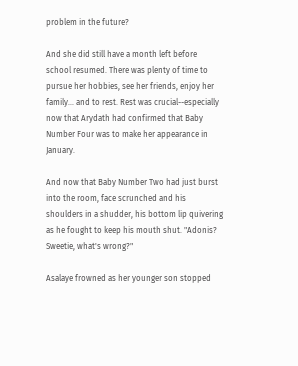problem in the future?

And she did still have a month left before school resumed. There was plenty of time to pursue her hobbies, see her friends, enjoy her family... and to rest. Rest was crucial--especially now that Arydath had confirmed that Baby Number Four was to make her appearance in January.

And now that Baby Number Two had just burst into the room, face scrunched and his shoulders in a shudder, his bottom lip quivering as he fought to keep his mouth shut. "Adonis? Sweetie, what's wrong?"

Asalaye frowned as her younger son stopped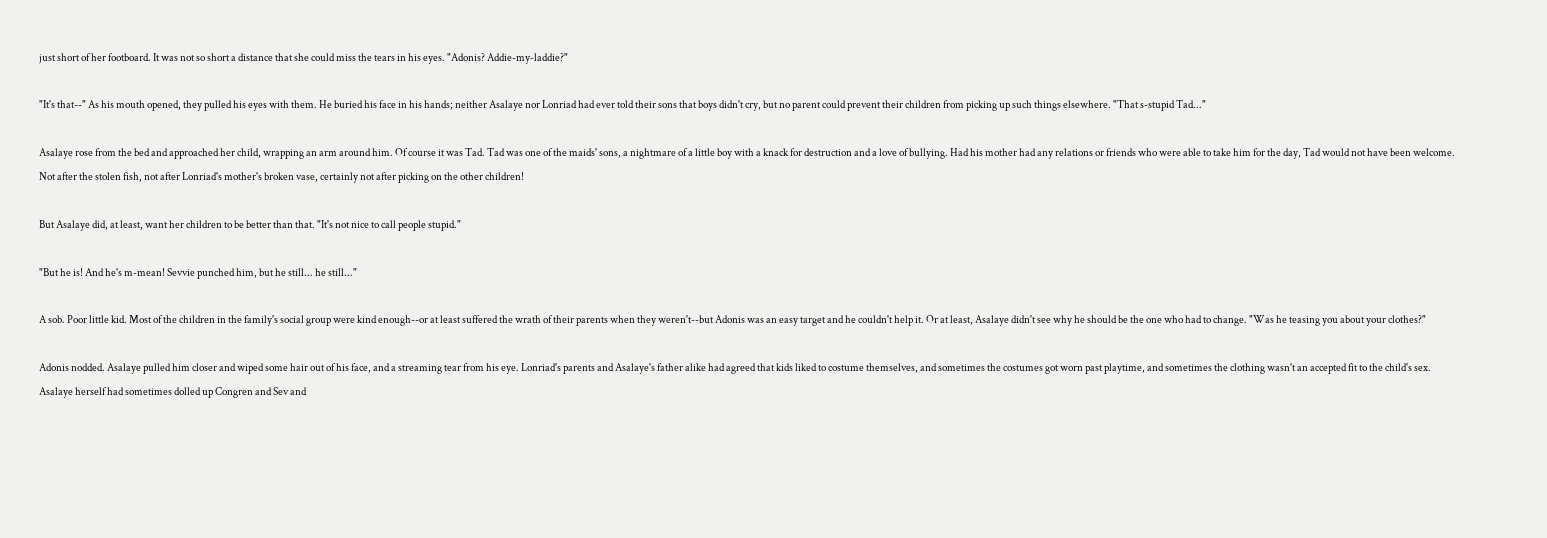just short of her footboard. It was not so short a distance that she could miss the tears in his eyes. "Adonis? Addie-my-laddie?"

"It's that--" As his mouth opened, they pulled his eyes with them. He buried his face in his hands; neither Asalaye nor Lonriad had ever told their sons that boys didn't cry, but no parent could prevent their children from picking up such things elsewhere. "That s-stupid Tad..."

Asalaye rose from the bed and approached her child, wrapping an arm around him. Of course it was Tad. Tad was one of the maids' sons, a nightmare of a little boy with a knack for destruction and a love of bullying. Had his mother had any relations or friends who were able to take him for the day, Tad would not have been welcome. Not after the stolen fish, not after Lonriad's mother's broken vase, certainly not after picking on the other children!

But Asalaye did, at least, want her children to be better than that. "It's not nice to call people stupid."

"But he is! And he's m-mean! Sevvie punched him, but he still... he still..."

A sob. Poor little kid. Most of the children in the family's social group were kind enough--or at least suffered the wrath of their parents when they weren't--but Adonis was an easy target and he couldn't help it. Or at least, Asalaye didn't see why he should be the one who had to change. "Was he teasing you about your clothes?"

Adonis nodded. Asalaye pulled him closer and wiped some hair out of his face, and a streaming tear from his eye. Lonriad's parents and Asalaye's father alike had agreed that kids liked to costume themselves, and sometimes the costumes got worn past playtime, and sometimes the clothing wasn't an accepted fit to the child's sex. Asalaye herself had sometimes dolled up Congren and Sev and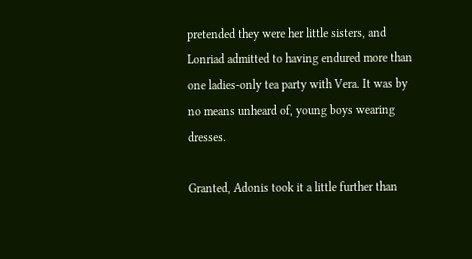pretended they were her little sisters, and Lonriad admitted to having endured more than one ladies-only tea party with Vera. It was by no means unheard of, young boys wearing dresses.

Granted, Adonis took it a little further than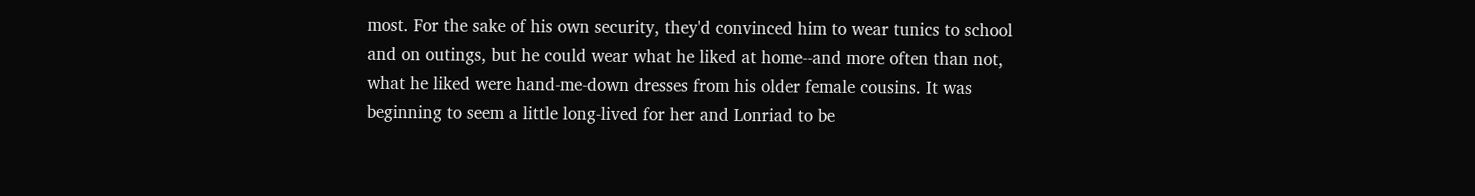most. For the sake of his own security, they'd convinced him to wear tunics to school and on outings, but he could wear what he liked at home--and more often than not, what he liked were hand-me-down dresses from his older female cousins. It was beginning to seem a little long-lived for her and Lonriad to be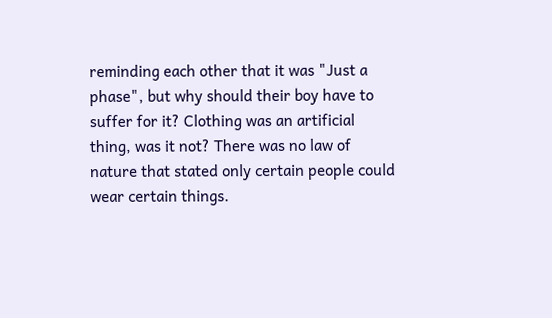reminding each other that it was "Just a phase", but why should their boy have to suffer for it? Clothing was an artificial thing, was it not? There was no law of nature that stated only certain people could wear certain things.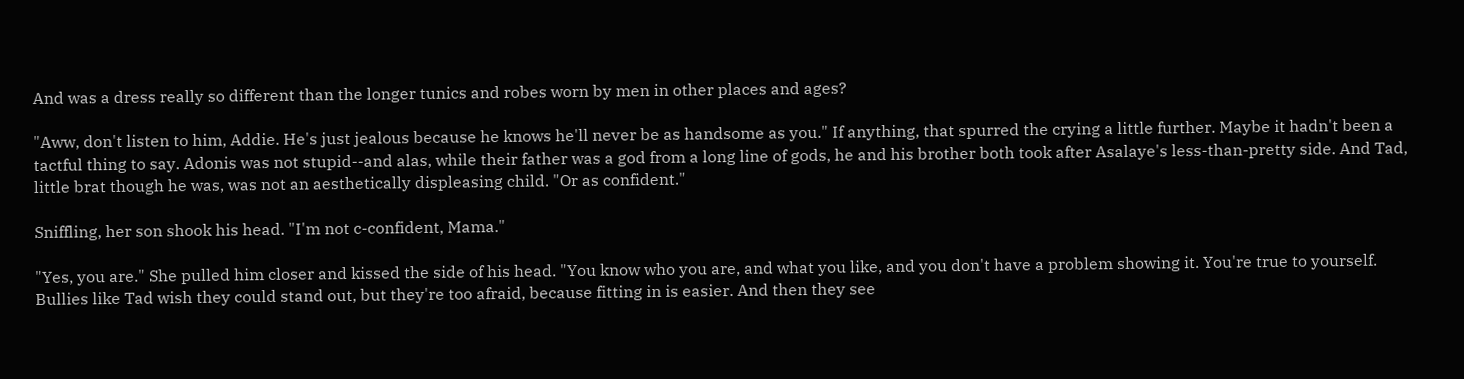And was a dress really so different than the longer tunics and robes worn by men in other places and ages?

"Aww, don't listen to him, Addie. He's just jealous because he knows he'll never be as handsome as you." If anything, that spurred the crying a little further. Maybe it hadn't been a tactful thing to say. Adonis was not stupid--and alas, while their father was a god from a long line of gods, he and his brother both took after Asalaye's less-than-pretty side. And Tad, little brat though he was, was not an aesthetically displeasing child. "Or as confident."

Sniffling, her son shook his head. "I'm not c-confident, Mama."

"Yes, you are." She pulled him closer and kissed the side of his head. "You know who you are, and what you like, and you don't have a problem showing it. You're true to yourself. Bullies like Tad wish they could stand out, but they're too afraid, because fitting in is easier. And then they see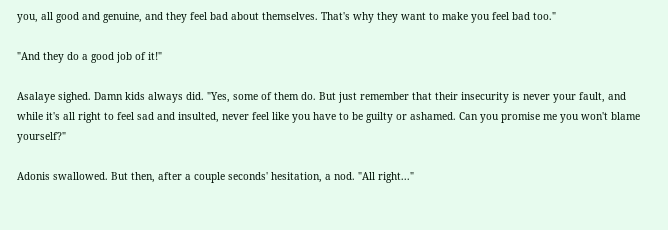you, all good and genuine, and they feel bad about themselves. That's why they want to make you feel bad too."

"And they do a good job of it!"

Asalaye sighed. Damn kids always did. "Yes, some of them do. But just remember that their insecurity is never your fault, and while it's all right to feel sad and insulted, never feel like you have to be guilty or ashamed. Can you promise me you won't blame yourself?"

Adonis swallowed. But then, after a couple seconds' hesitation, a nod. "All right..."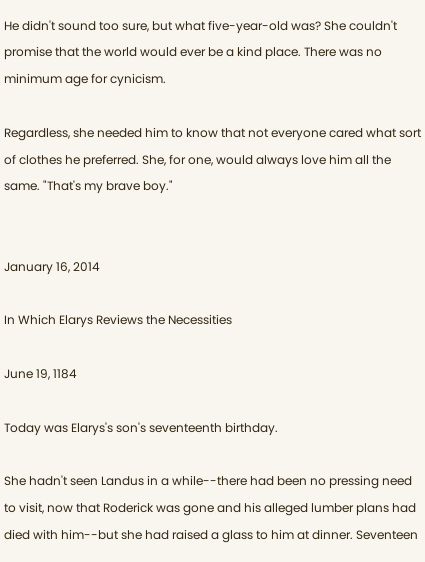He didn't sound too sure, but what five-year-old was? She couldn't promise that the world would ever be a kind place. There was no minimum age for cynicism.

Regardless, she needed him to know that not everyone cared what sort of clothes he preferred. She, for one, would always love him all the same. "That's my brave boy."


January 16, 2014

In Which Elarys Reviews the Necessities

June 19, 1184

Today was Elarys's son's seventeenth birthday.

She hadn't seen Landus in a while--there had been no pressing need to visit, now that Roderick was gone and his alleged lumber plans had died with him--but she had raised a glass to him at dinner. Seventeen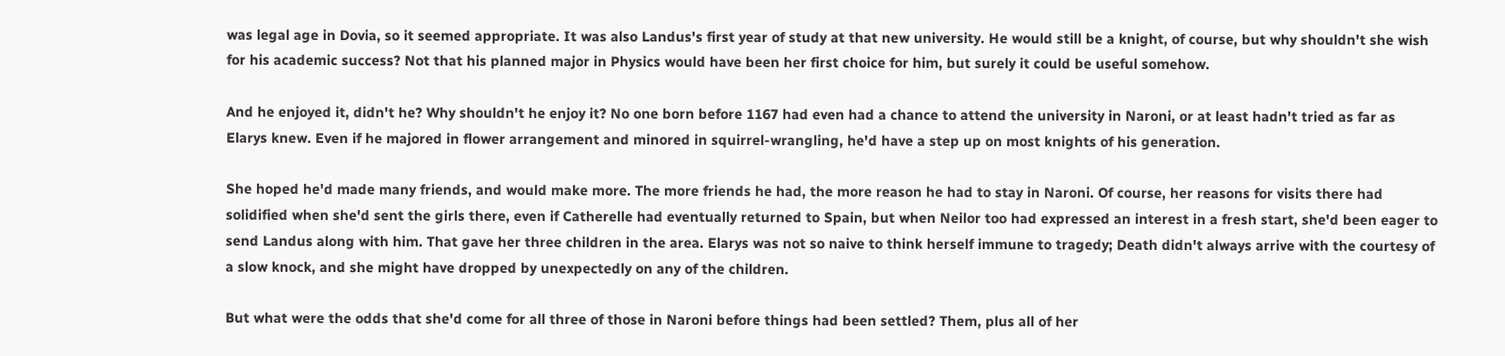was legal age in Dovia, so it seemed appropriate. It was also Landus's first year of study at that new university. He would still be a knight, of course, but why shouldn't she wish for his academic success? Not that his planned major in Physics would have been her first choice for him, but surely it could be useful somehow.

And he enjoyed it, didn't he? Why shouldn't he enjoy it? No one born before 1167 had even had a chance to attend the university in Naroni, or at least hadn't tried as far as Elarys knew. Even if he majored in flower arrangement and minored in squirrel-wrangling, he'd have a step up on most knights of his generation.

She hoped he'd made many friends, and would make more. The more friends he had, the more reason he had to stay in Naroni. Of course, her reasons for visits there had solidified when she'd sent the girls there, even if Catherelle had eventually returned to Spain, but when Neilor too had expressed an interest in a fresh start, she'd been eager to send Landus along with him. That gave her three children in the area. Elarys was not so naive to think herself immune to tragedy; Death didn't always arrive with the courtesy of a slow knock, and she might have dropped by unexpectedly on any of the children.

But what were the odds that she'd come for all three of those in Naroni before things had been settled? Them, plus all of her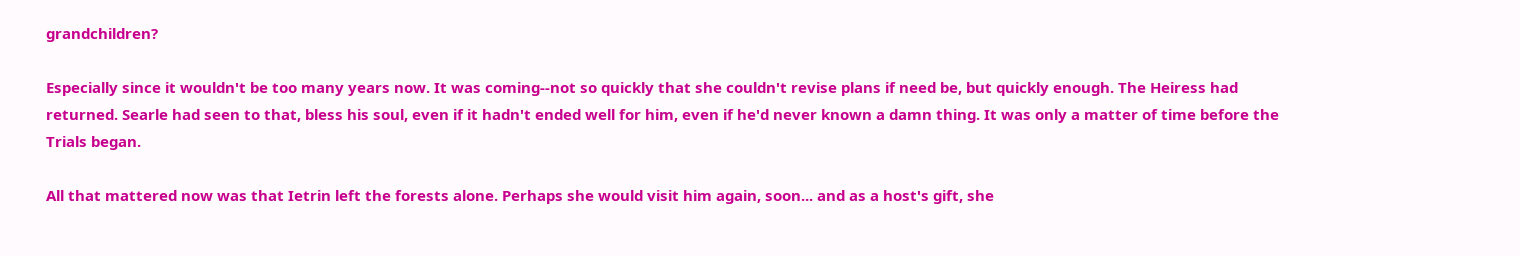grandchildren?

Especially since it wouldn't be too many years now. It was coming--not so quickly that she couldn't revise plans if need be, but quickly enough. The Heiress had returned. Searle had seen to that, bless his soul, even if it hadn't ended well for him, even if he'd never known a damn thing. It was only a matter of time before the Trials began.

All that mattered now was that Ietrin left the forests alone. Perhaps she would visit him again, soon... and as a host's gift, she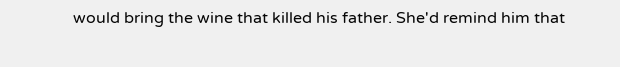would bring the wine that killed his father. She'd remind him that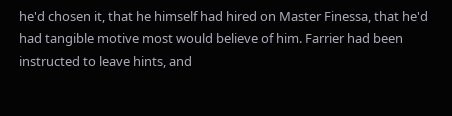he'd chosen it, that he himself had hired on Master Finessa, that he'd had tangible motive most would believe of him. Farrier had been instructed to leave hints, and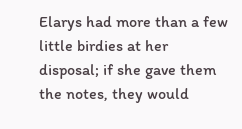Elarys had more than a few little birdies at her disposal; if she gave them the notes, they would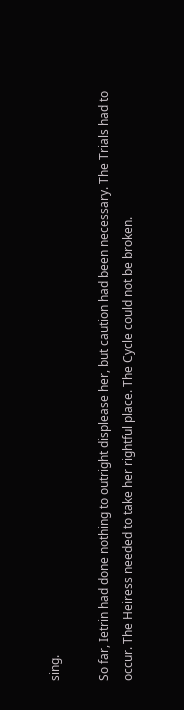sing.

So far, Ietrin had done nothing to outright displease her, but caution had been necessary. The Trials had to occur. The Heiress needed to take her rightful place. The Cycle could not be broken.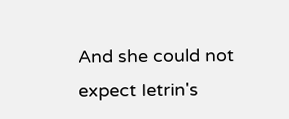And she could not expect Ietrin's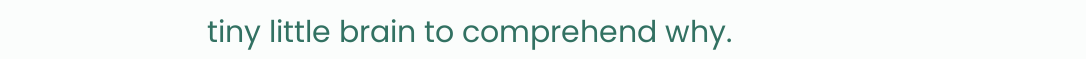tiny little brain to comprehend why.